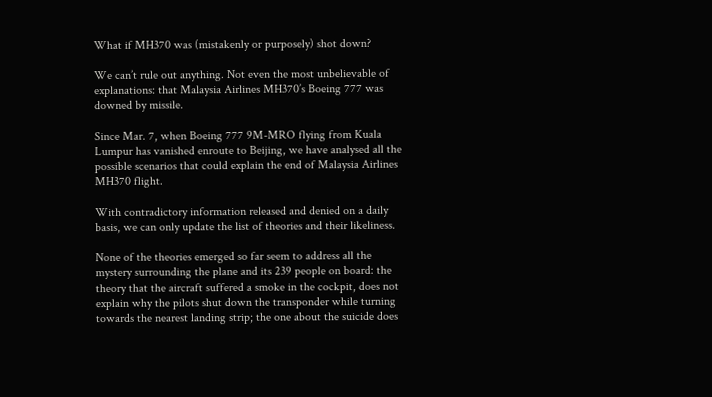What if MH370 was (mistakenly or purposely) shot down?

We can’t rule out anything. Not even the most unbelievable of explanations: that Malaysia Airlines MH370’s Boeing 777 was downed by missile.

Since Mar. 7, when Boeing 777 9M-MRO flying from Kuala Lumpur has vanished enroute to Beijing, we have analysed all the possible scenarios that could explain the end of Malaysia Airlines MH370 flight.

With contradictory information released and denied on a daily basis, we can only update the list of theories and their likeliness.

None of the theories emerged so far seem to address all the mystery surrounding the plane and its 239 people on board: the theory that the aircraft suffered a smoke in the cockpit, does not explain why the pilots shut down the transponder while turning towards the nearest landing strip; the one about the suicide does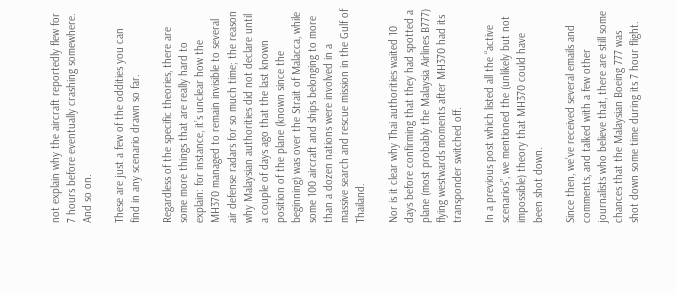not explain why the aircraft reportedly flew for 7 hours before eventually crashing somewhere. And so on.

These are just a few of the oddities you can find in any scenario drawn so far.

Regardless of the specific theories, there are some more things that are really hard to explain: for instance, it’s unclear how the MH370 managed to remain invisible to several air defense radars for so much time; the reason why Malaysian authorities did not declare until a couple of days ago that the last known position of the plane (known since the beginning) was over the Strait of Malacca, while some 100 aircraft and ships belonging to more than a dozen nations were involved in a massive search and rescue mission in the Gulf of Thailand.

Nor is it clear why Thai authorities waited 10 days before confirming that they had spotted a plane (most probably the Malaysia Airlines B777) flying westwards moments after MH370 had its transponder switched off.

In a previous post which listed all the “active scenarios”, we mentioned the (unlikely but not impossible) theory that MH370 could have been shot down.

Since then, we’ve received several emails and comments, and talked with a few other journalists who believe that, there are still some chances that the Malaysian Boeing 777 was shot down some time during its 7 hour flight.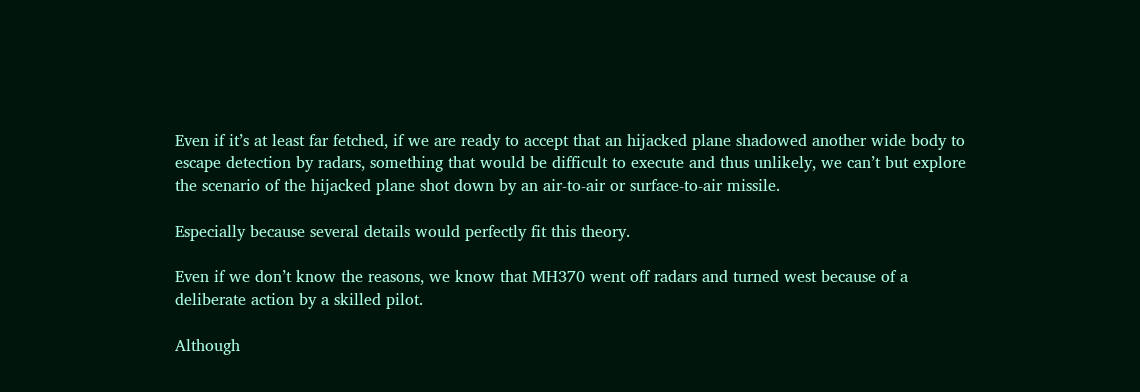Even if it’s at least far fetched, if we are ready to accept that an hijacked plane shadowed another wide body to escape detection by radars, something that would be difficult to execute and thus unlikely, we can’t but explore the scenario of the hijacked plane shot down by an air-to-air or surface-to-air missile.

Especially because several details would perfectly fit this theory.

Even if we don’t know the reasons, we know that MH370 went off radars and turned west because of a deliberate action by a skilled pilot.

Although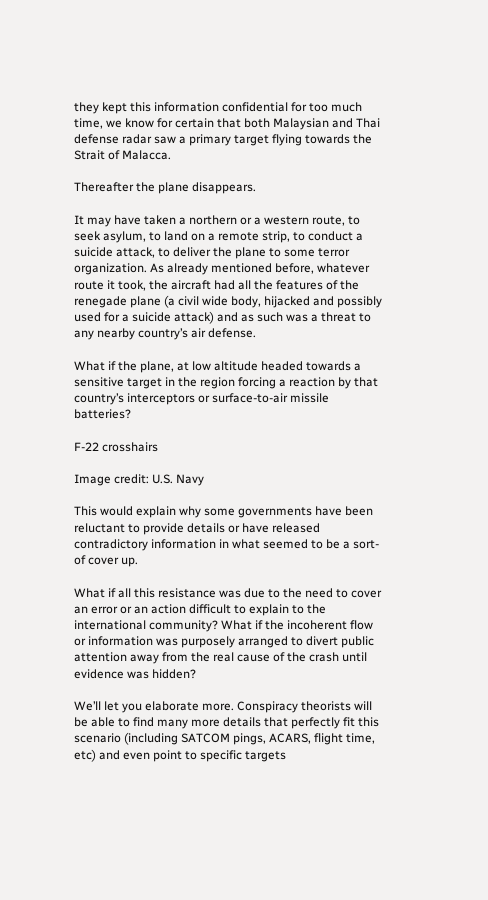they kept this information confidential for too much time, we know for certain that both Malaysian and Thai defense radar saw a primary target flying towards the Strait of Malacca.

Thereafter the plane disappears.

It may have taken a northern or a western route, to seek asylum, to land on a remote strip, to conduct a suicide attack, to deliver the plane to some terror organization. As already mentioned before, whatever route it took, the aircraft had all the features of the renegade plane (a civil wide body, hijacked and possibly used for a suicide attack) and as such was a threat to any nearby country’s air defense.

What if the plane, at low altitude headed towards a sensitive target in the region forcing a reaction by that country’s interceptors or surface-to-air missile batteries?

F-22 crosshairs

Image credit: U.S. Navy

This would explain why some governments have been reluctant to provide details or have released contradictory information in what seemed to be a sort-of cover up.

What if all this resistance was due to the need to cover an error or an action difficult to explain to the international community? What if the incoherent flow or information was purposely arranged to divert public attention away from the real cause of the crash until evidence was hidden?

We’ll let you elaborate more. Conspiracy theorists will be able to find many more details that perfectly fit this scenario (including SATCOM pings, ACARS, flight time, etc) and even point to specific targets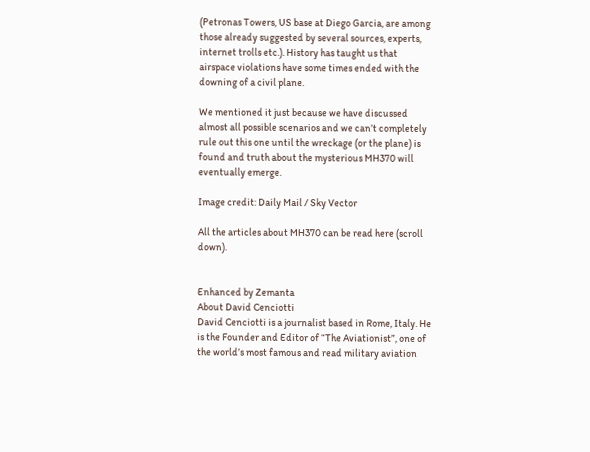(Petronas Towers, US base at Diego Garcia, are among those already suggested by several sources, experts, internet trolls etc.). History has taught us that airspace violations have some times ended with the downing of a civil plane.

We mentioned it just because we have discussed almost all possible scenarios and we can’t completely rule out this one until the wreckage (or the plane) is found and truth about the mysterious MH370 will eventually emerge.

Image credit: Daily Mail / Sky Vector

All the articles about MH370 can be read here (scroll down).


Enhanced by Zemanta
About David Cenciotti
David Cenciotti is a journalist based in Rome, Italy. He is the Founder and Editor of “The Aviationist”, one of the world’s most famous and read military aviation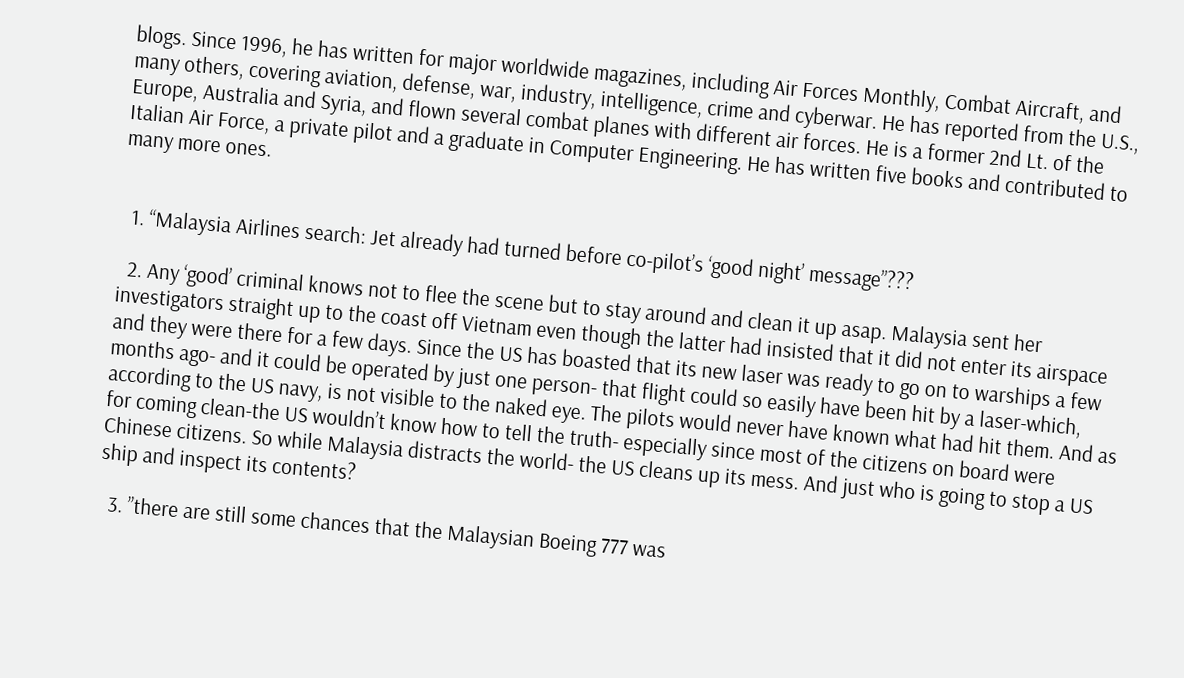blogs. Since 1996, he has written for major worldwide magazines, including Air Forces Monthly, Combat Aircraft, and many others, covering aviation, defense, war, industry, intelligence, crime and cyberwar. He has reported from the U.S., Europe, Australia and Syria, and flown several combat planes with different air forces. He is a former 2nd Lt. of the Italian Air Force, a private pilot and a graduate in Computer Engineering. He has written five books and contributed to many more ones.


  1. “Malaysia Airlines search: Jet already had turned before co-pilot’s ‘good night’ message”???

  2. Any ‘good’ criminal knows not to flee the scene but to stay around and clean it up asap. Malaysia sent her investigators straight up to the coast off Vietnam even though the latter had insisted that it did not enter its airspace and they were there for a few days. Since the US has boasted that its new laser was ready to go on to warships a few months ago- and it could be operated by just one person- that flight could so easily have been hit by a laser-which, according to the US navy, is not visible to the naked eye. The pilots would never have known what had hit them. And as for coming clean-the US wouldn’t know how to tell the truth- especially since most of the citizens on board were Chinese citizens. So while Malaysia distracts the world- the US cleans up its mess. And just who is going to stop a US ship and inspect its contents?

  3. ”there are still some chances that the Malaysian Boeing 777 was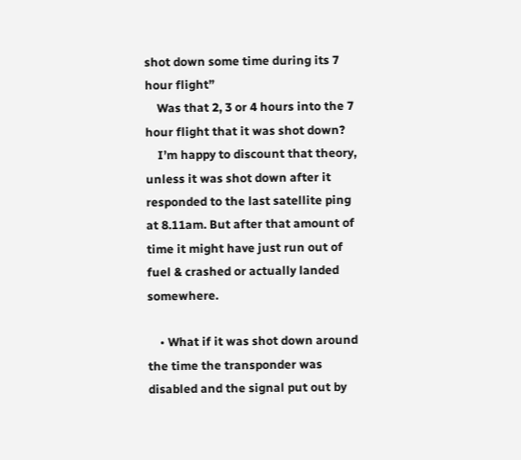shot down some time during its 7 hour flight”
    Was that 2, 3 or 4 hours into the 7 hour flight that it was shot down?
    I’m happy to discount that theory, unless it was shot down after it responded to the last satellite ping at 8.11am. But after that amount of time it might have just run out of fuel & crashed or actually landed somewhere.

    • What if it was shot down around the time the transponder was disabled and the signal put out by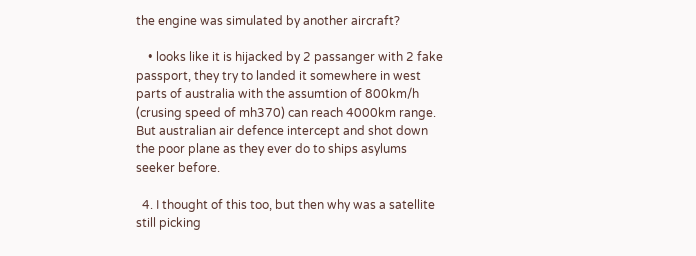the engine was simulated by another aircraft?

    • looks like it is hijacked by 2 passanger with 2 fake passport, they try to landed it somewhere in west parts of australia with the assumtion of 800km/h (crusing speed of mh370) can reach 4000km range. But australian air defence intercept and shot down the poor plane as they ever do to ships asylums seeker before.

  4. I thought of this too, but then why was a satellite still picking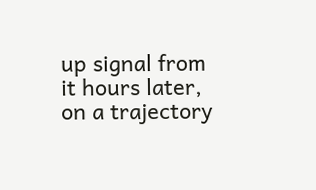up signal from it hours later, on a trajectory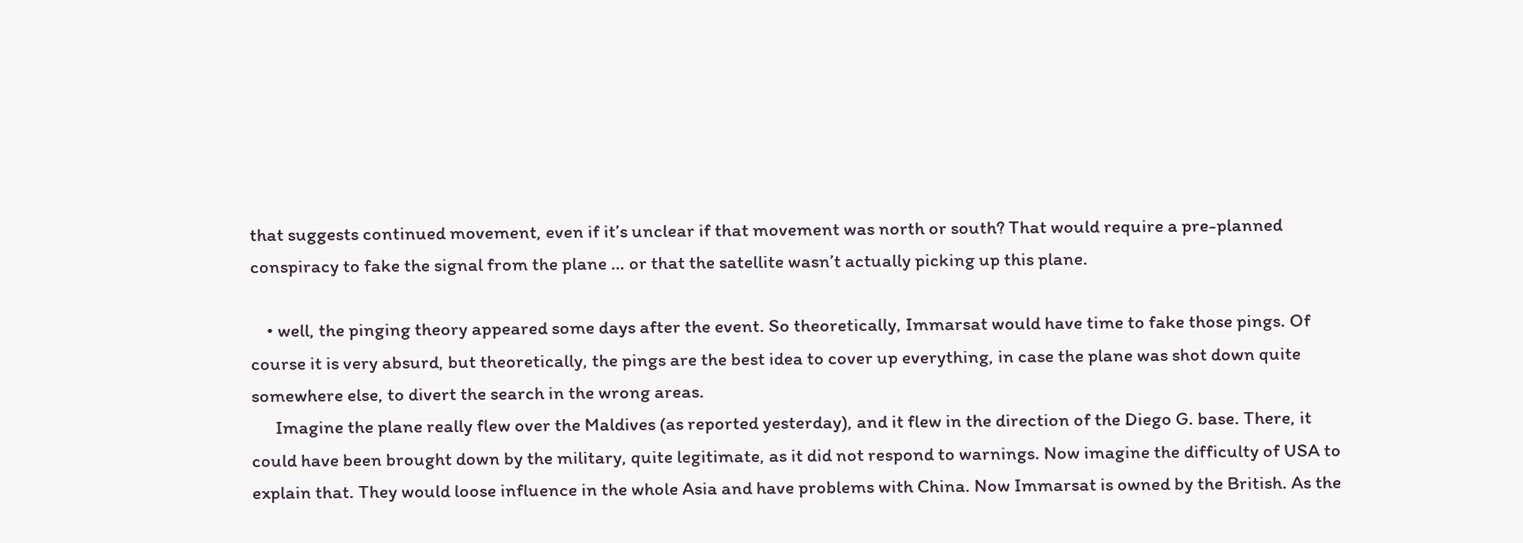that suggests continued movement, even if it’s unclear if that movement was north or south? That would require a pre-planned conspiracy to fake the signal from the plane … or that the satellite wasn’t actually picking up this plane.

    • well, the pinging theory appeared some days after the event. So theoretically, Immarsat would have time to fake those pings. Of course it is very absurd, but theoretically, the pings are the best idea to cover up everything, in case the plane was shot down quite somewhere else, to divert the search in the wrong areas.
      Imagine the plane really flew over the Maldives (as reported yesterday), and it flew in the direction of the Diego G. base. There, it could have been brought down by the military, quite legitimate, as it did not respond to warnings. Now imagine the difficulty of USA to explain that. They would loose influence in the whole Asia and have problems with China. Now Immarsat is owned by the British. As the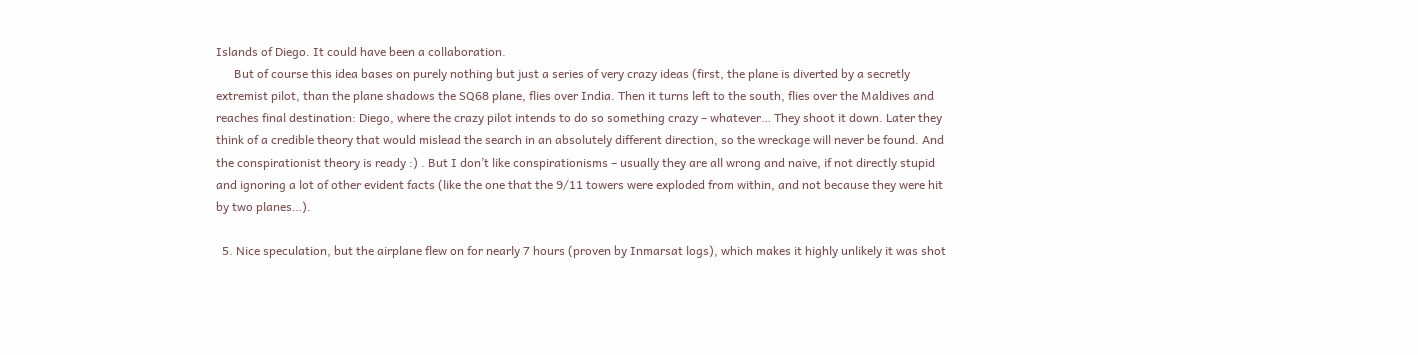Islands of Diego. It could have been a collaboration.
      But of course this idea bases on purely nothing but just a series of very crazy ideas (first, the plane is diverted by a secretly extremist pilot, than the plane shadows the SQ68 plane, flies over India. Then it turns left to the south, flies over the Maldives and reaches final destination: Diego, where the crazy pilot intends to do so something crazy – whatever… They shoot it down. Later they think of a credible theory that would mislead the search in an absolutely different direction, so the wreckage will never be found. And the conspirationist theory is ready :) . But I don’t like conspirationisms – usually they are all wrong and naive, if not directly stupid and ignoring a lot of other evident facts (like the one that the 9/11 towers were exploded from within, and not because they were hit by two planes…).

  5. Nice speculation, but the airplane flew on for nearly 7 hours (proven by Inmarsat logs), which makes it highly unlikely it was shot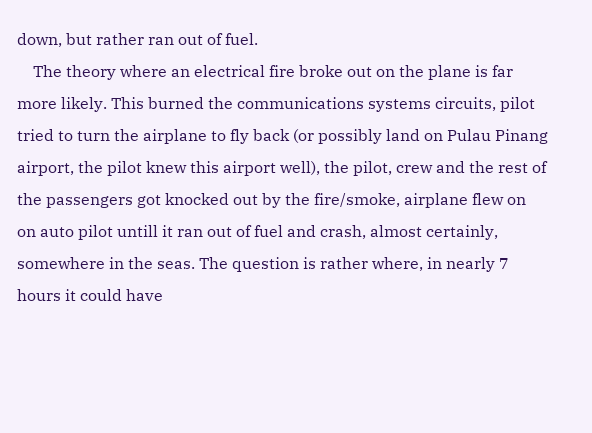down, but rather ran out of fuel.
    The theory where an electrical fire broke out on the plane is far more likely. This burned the communications systems circuits, pilot tried to turn the airplane to fly back (or possibly land on Pulau Pinang airport, the pilot knew this airport well), the pilot, crew and the rest of the passengers got knocked out by the fire/smoke, airplane flew on on auto pilot untill it ran out of fuel and crash, almost certainly, somewhere in the seas. The question is rather where, in nearly 7 hours it could have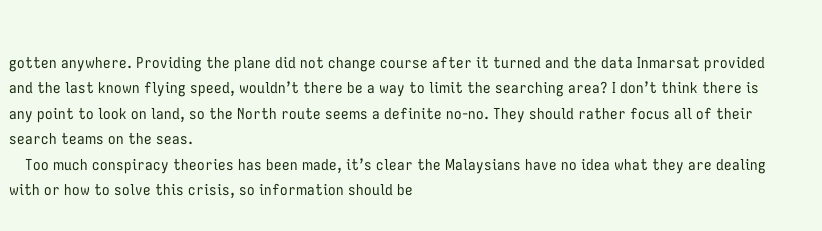gotten anywhere. Providing the plane did not change course after it turned and the data Inmarsat provided and the last known flying speed, wouldn’t there be a way to limit the searching area? I don’t think there is any point to look on land, so the North route seems a definite no-no. They should rather focus all of their search teams on the seas.
    Too much conspiracy theories has been made, it’s clear the Malaysians have no idea what they are dealing with or how to solve this crisis, so information should be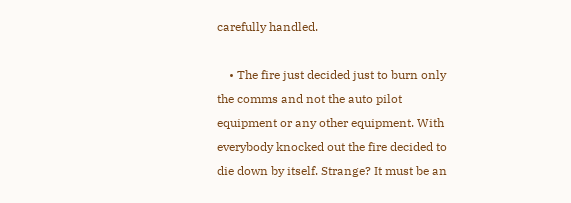carefully handled.

    • The fire just decided just to burn only the comms and not the auto pilot equipment or any other equipment. With everybody knocked out the fire decided to die down by itself. Strange? It must be an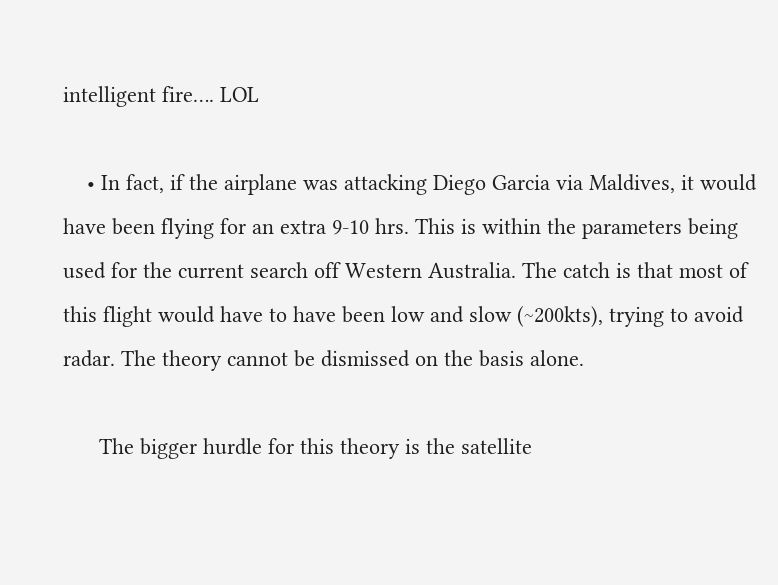intelligent fire…. LOL

    • In fact, if the airplane was attacking Diego Garcia via Maldives, it would have been flying for an extra 9-10 hrs. This is within the parameters being used for the current search off Western Australia. The catch is that most of this flight would have to have been low and slow (~200kts), trying to avoid radar. The theory cannot be dismissed on the basis alone.

      The bigger hurdle for this theory is the satellite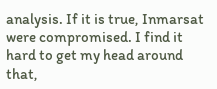analysis. If it is true, Inmarsat were compromised. I find it hard to get my head around that,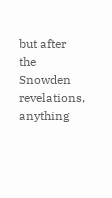but after the Snowden revelations, anything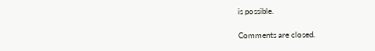is possible.

Comments are closed.